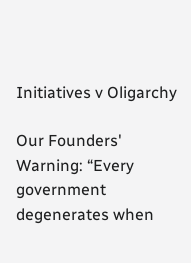Initiatives v Oligarchy

Our Founders' Warning: “Every government degenerates when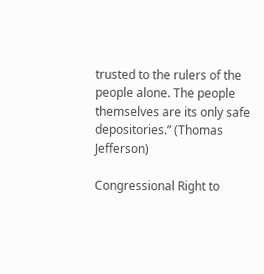trusted to the rulers of the people alone. The people themselves are its only safe depositories.” (Thomas Jefferson)

Congressional Right to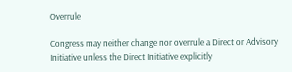Overrule

Congress may neither change nor overrule a Direct or Advisory Initiative unless the Direct Initiative explicitly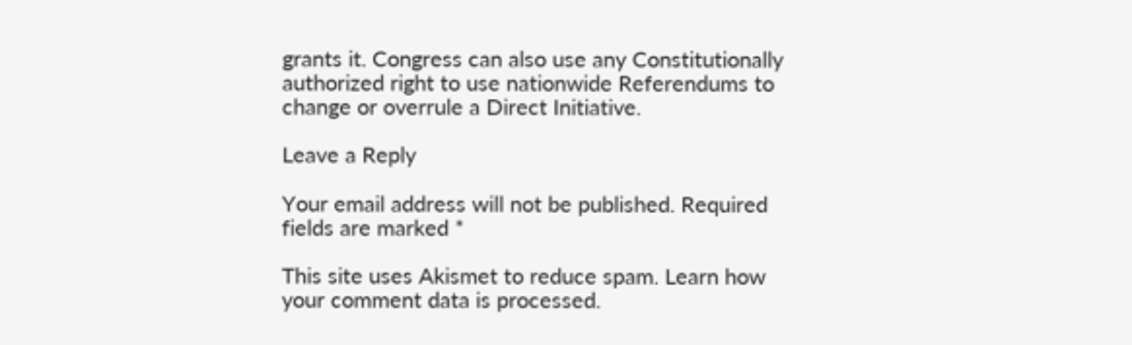grants it. Congress can also use any Constitutionally authorized right to use nationwide Referendums to change or overrule a Direct Initiative.

Leave a Reply

Your email address will not be published. Required fields are marked *

This site uses Akismet to reduce spam. Learn how your comment data is processed.